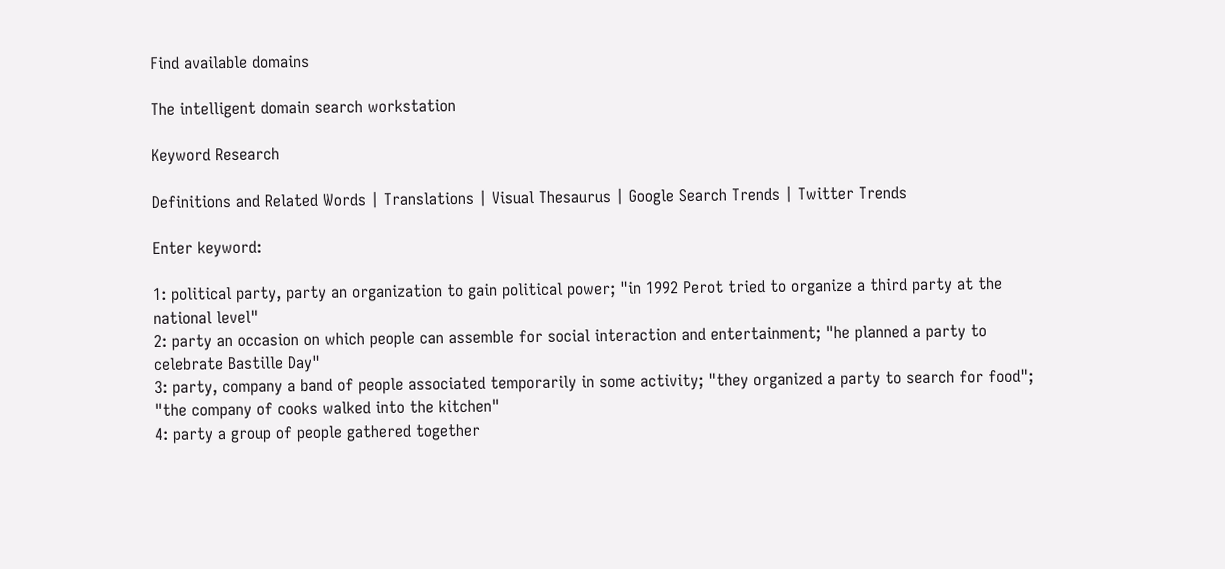Find available domains

The intelligent domain search workstation

Keyword Research

Definitions and Related Words | Translations | Visual Thesaurus | Google Search Trends | Twitter Trends

Enter keyword:

1: political party, party an organization to gain political power; "in 1992 Perot tried to organize a third party at the national level"
2: party an occasion on which people can assemble for social interaction and entertainment; "he planned a party to celebrate Bastille Day"
3: party, company a band of people associated temporarily in some activity; "they organized a party to search for food"; "the company of cooks walked into the kitchen"
4: party a group of people gathered together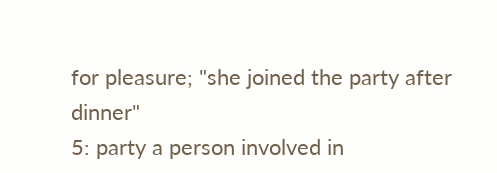for pleasure; "she joined the party after dinner"
5: party a person involved in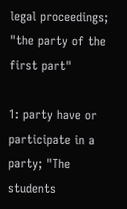legal proceedings; "the party of the first part"

1: party have or participate in a party; "The students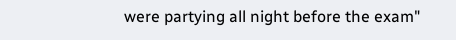were partying all night before the exam"